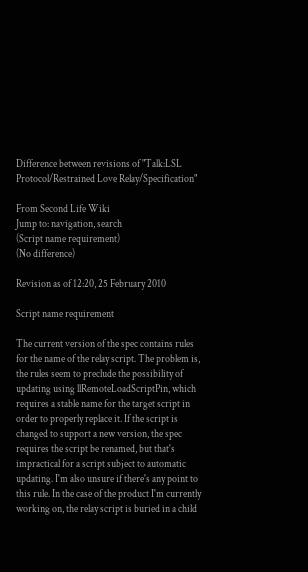Difference between revisions of "Talk:LSL Protocol/Restrained Love Relay/Specification"

From Second Life Wiki
Jump to: navigation, search
(Script name requirement)
(No difference)

Revision as of 12:20, 25 February 2010

Script name requirement

The current version of the spec contains rules for the name of the relay script. The problem is, the rules seem to preclude the possibility of updating using llRemoteLoadScriptPin, which requires a stable name for the target script in order to properly replace it. If the script is changed to support a new version, the spec requires the script be renamed, but that's impractical for a script subject to automatic updating. I'm also unsure if there's any point to this rule. In the case of the product I'm currently working on, the relay script is buried in a child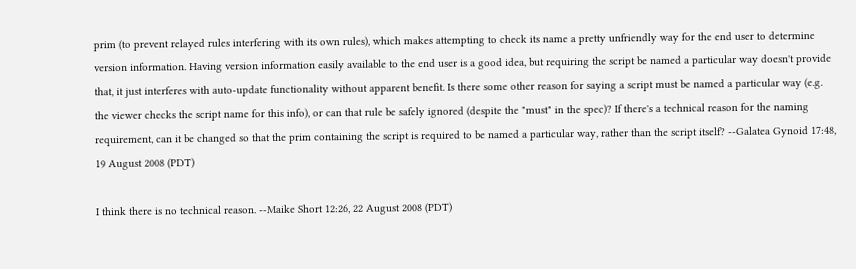prim (to prevent relayed rules interfering with its own rules), which makes attempting to check its name a pretty unfriendly way for the end user to determine version information. Having version information easily available to the end user is a good idea, but requiring the script be named a particular way doesn't provide that, it just interferes with auto-update functionality without apparent benefit. Is there some other reason for saying a script must be named a particular way (e.g. the viewer checks the script name for this info), or can that rule be safely ignored (despite the "must" in the spec)? If there's a technical reason for the naming requirement, can it be changed so that the prim containing the script is required to be named a particular way, rather than the script itself? --Galatea Gynoid 17:48, 19 August 2008 (PDT)

I think there is no technical reason. --Maike Short 12:26, 22 August 2008 (PDT)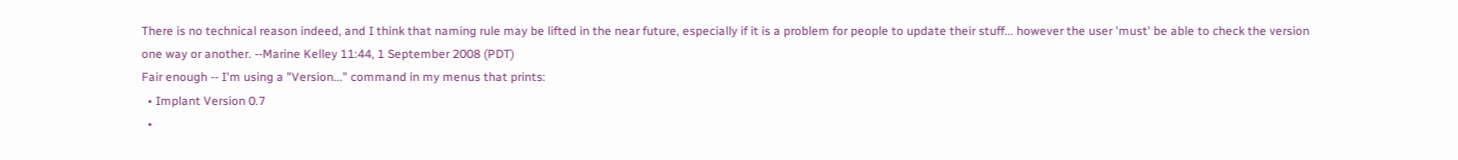There is no technical reason indeed, and I think that naming rule may be lifted in the near future, especially if it is a problem for people to update their stuff... however the user 'must' be able to check the version one way or another. --Marine Kelley 11:44, 1 September 2008 (PDT)
Fair enough -- I'm using a "Version..." command in my menus that prints:
  • Implant Version 0.7
  •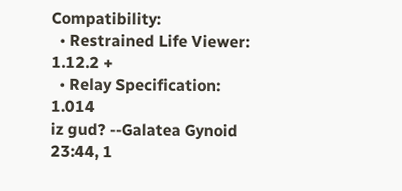Compatibility:
  • Restrained Life Viewer: 1.12.2 +
  • Relay Specification: 1.014
iz gud? --Galatea Gynoid 23:44, 1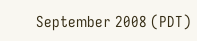September 2008 (PDT)